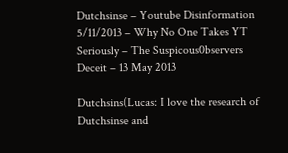Dutchsinse – Youtube Disinformation 5/11/2013 – Why No One Takes YT Seriously – The Suspicous0bservers Deceit – 13 May 2013

Dutchsins(Lucas: I love the research of Dutchsinse and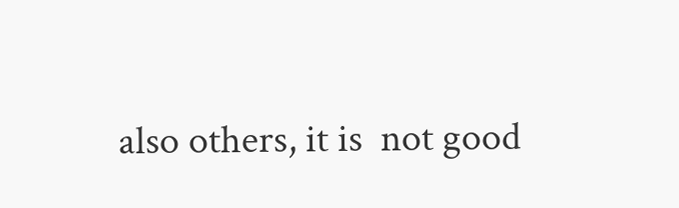also others, it is  not good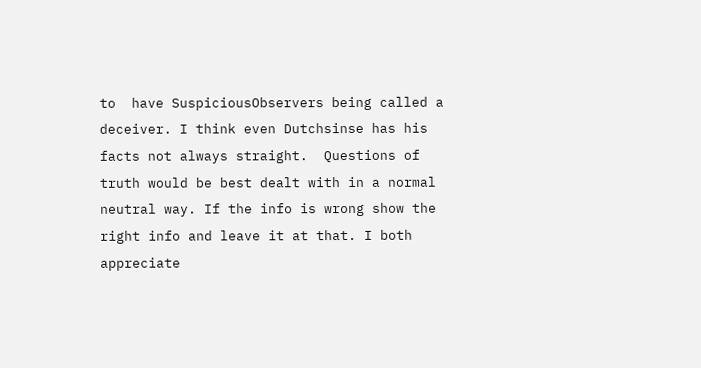to  have SuspiciousObservers being called a deceiver. I think even Dutchsinse has his facts not always straight.  Questions of truth would be best dealt with in a normal neutral way. If the info is wrong show the right info and leave it at that. I both appreciate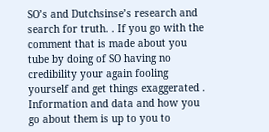SO’s and Dutchsinse’s research and search for truth. . If you go with the comment that is made about you tube by doing of SO having no credibility your again fooling yourself and get things exaggerated . Information and data and how you go about them is up to you to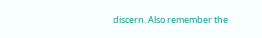discern. Also remember the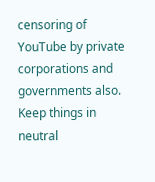censoring of YouTube by private corporations and governments also. Keep things in neutral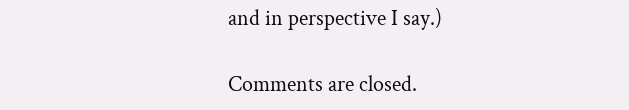and in perspective I say.)

Comments are closed.